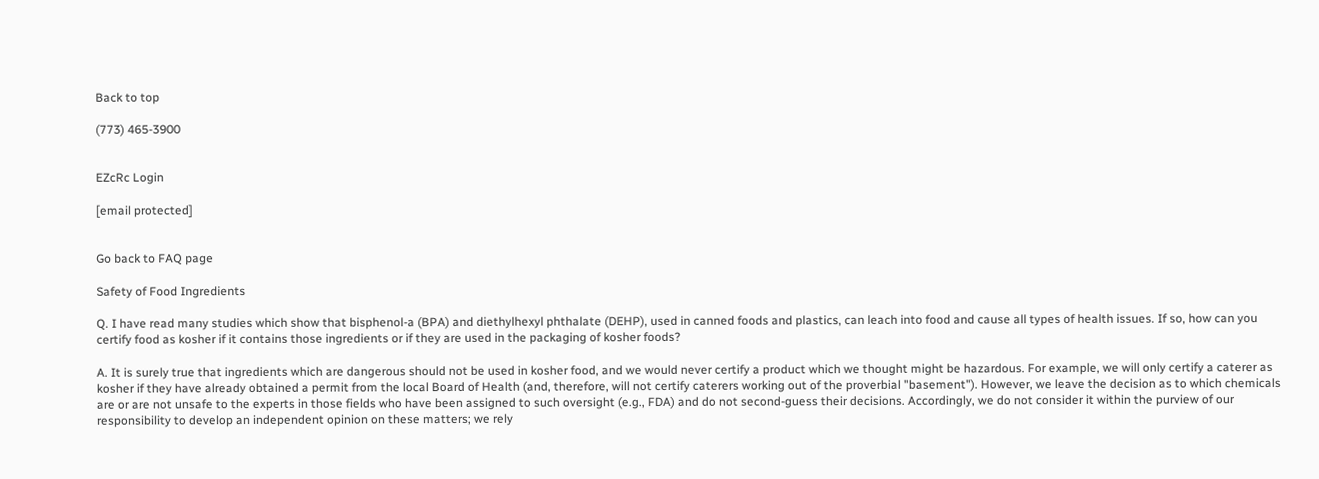Back to top

(773) 465-3900


EZcRc Login

[email protected]


Go back to FAQ page

Safety of Food Ingredients

Q. I have read many studies which show that bisphenol-a (BPA) and diethylhexyl phthalate (DEHP), used in canned foods and plastics, can leach into food and cause all types of health issues. If so, how can you certify food as kosher if it contains those ingredients or if they are used in the packaging of kosher foods?

A. It is surely true that ingredients which are dangerous should not be used in kosher food, and we would never certify a product which we thought might be hazardous. For example, we will only certify a caterer as kosher if they have already obtained a permit from the local Board of Health (and, therefore, will not certify caterers working out of the proverbial "basement"). However, we leave the decision as to which chemicals are or are not unsafe to the experts in those fields who have been assigned to such oversight (e.g., FDA) and do not second-guess their decisions. Accordingly, we do not consider it within the purview of our responsibility to develop an independent opinion on these matters; we rely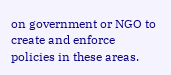on government or NGO to create and enforce policies in these areas.